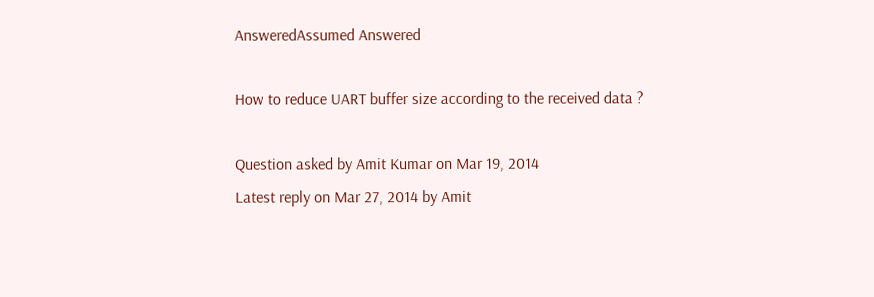AnsweredAssumed Answered

How to reduce UART buffer size according to the received data ?

Question asked by Amit Kumar on Mar 19, 2014
Latest reply on Mar 27, 2014 by Amit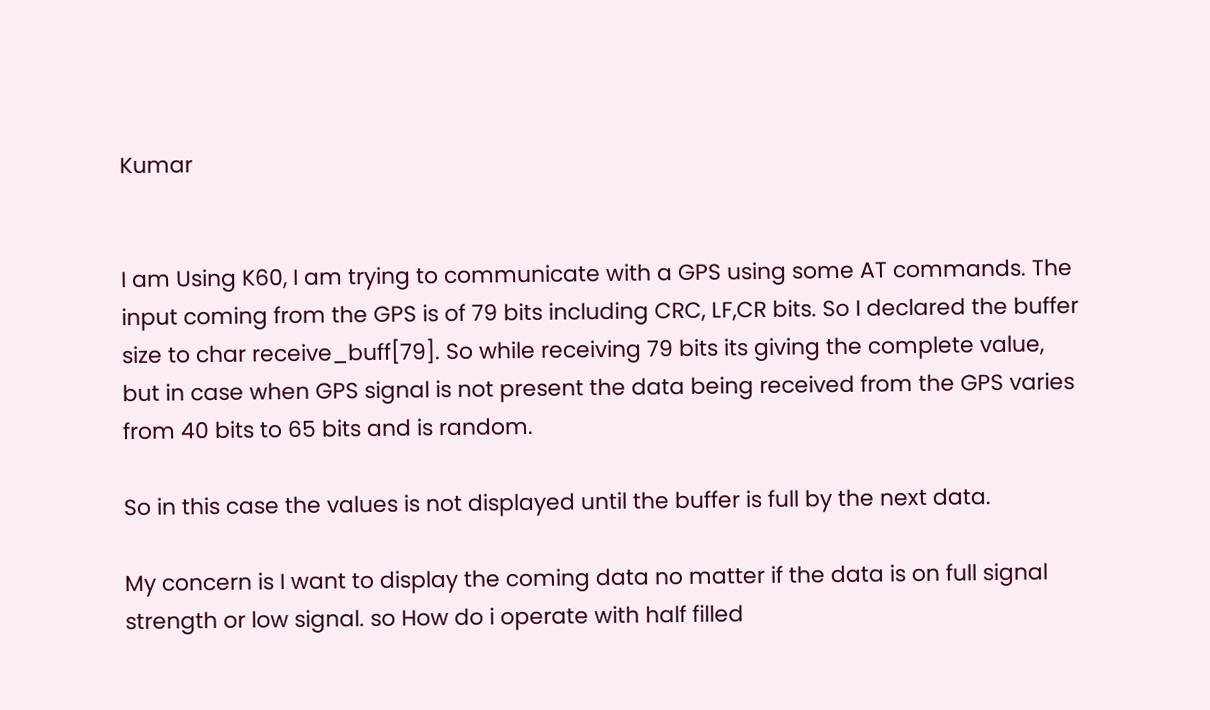Kumar


I am Using K60, I am trying to communicate with a GPS using some AT commands. The input coming from the GPS is of 79 bits including CRC, LF,CR bits. So I declared the buffer size to char receive_buff[79]. So while receiving 79 bits its giving the complete value, but in case when GPS signal is not present the data being received from the GPS varies from 40 bits to 65 bits and is random.

So in this case the values is not displayed until the buffer is full by the next data.

My concern is I want to display the coming data no matter if the data is on full signal strength or low signal. so How do i operate with half filled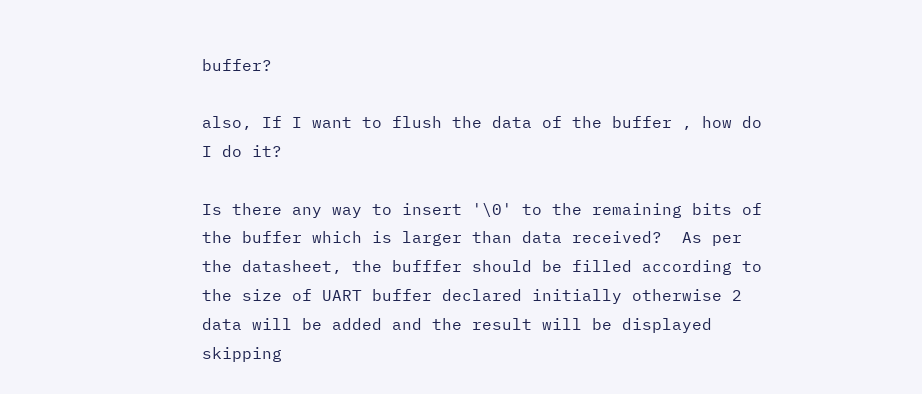buffer?

also, If I want to flush the data of the buffer , how do I do it?

Is there any way to insert '\0' to the remaining bits of the buffer which is larger than data received?  As per the datasheet, the bufffer should be filled according to  the size of UART buffer declared initially otherwise 2 data will be added and the result will be displayed skipping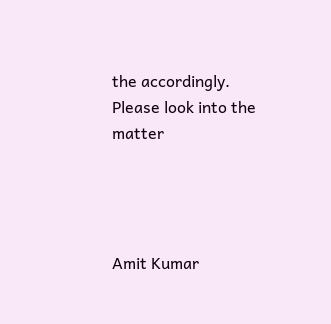the accordingly. Please look into the matter




Amit Kumar